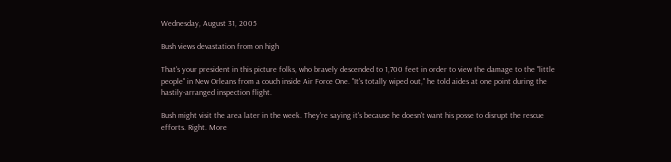Wednesday, August 31, 2005

Bush views devastation from on high

That's your president in this picture folks, who bravely descended to 1,700 feet in order to view the damage to the "little people" in New Orleans from a couch inside Air Force One. "It's totally wiped out," he told aides at one point during the hastily-arranged inspection flight.

Bush might visit the area later in the week. They're saying it's because he doesn't want his posse to disrupt the rescue efforts. Right. More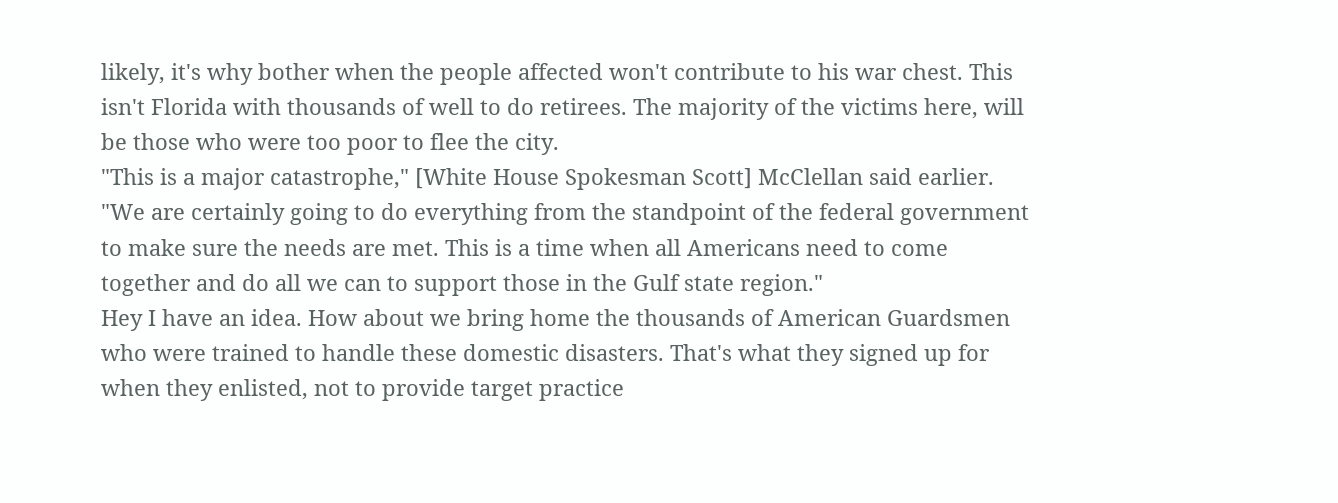likely, it's why bother when the people affected won't contribute to his war chest. This isn't Florida with thousands of well to do retirees. The majority of the victims here, will be those who were too poor to flee the city.
"This is a major catastrophe," [White House Spokesman Scott] McClellan said earlier. "We are certainly going to do everything from the standpoint of the federal government to make sure the needs are met. This is a time when all Americans need to come together and do all we can to support those in the Gulf state region."
Hey I have an idea. How about we bring home the thousands of American Guardsmen who were trained to handle these domestic disasters. That's what they signed up for when they enlisted, not to provide target practice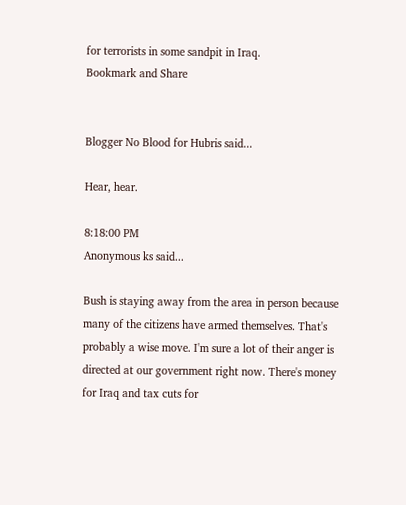for terrorists in some sandpit in Iraq.
Bookmark and Share


Blogger No Blood for Hubris said...

Hear, hear.

8:18:00 PM
Anonymous ks said...

Bush is staying away from the area in person because many of the citizens have armed themselves. That's probably a wise move. I'm sure a lot of their anger is directed at our government right now. There's money for Iraq and tax cuts for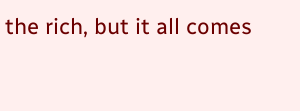the rich, but it all comes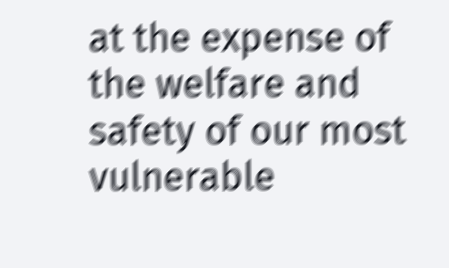at the expense of the welfare and safety of our most vulnerable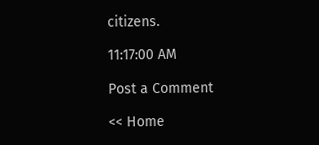citizens.

11:17:00 AM

Post a Comment

<< Home